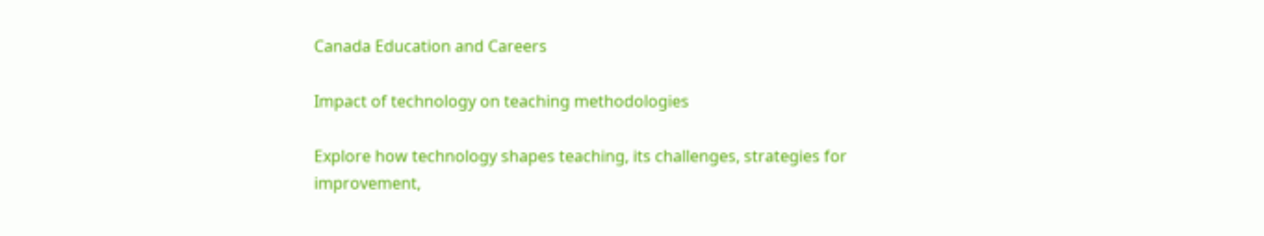Canada Education and Careers

Impact of technology on teaching methodologies

Explore how technology shapes teaching, its challenges, strategies for improvement,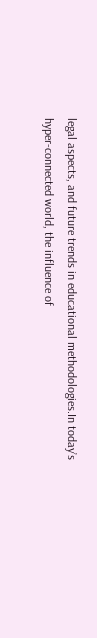legal aspects, and future trends in educational methodologies.In today’s hyper-connected world, the influence of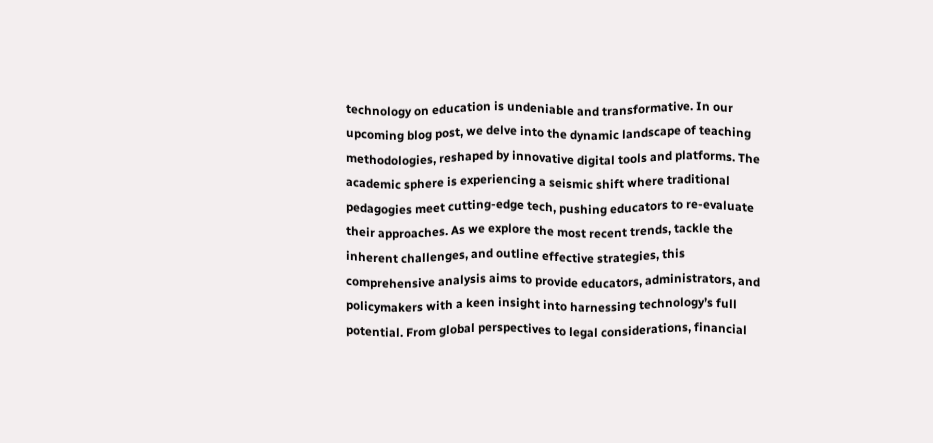technology on education is undeniable and transformative. In our upcoming blog post, we delve into the dynamic landscape of teaching methodologies, reshaped by innovative digital tools and platforms. The academic sphere is experiencing a seismic shift where traditional pedagogies meet cutting-edge tech, pushing educators to re-evaluate their approaches. As we explore the most recent trends, tackle the inherent challenges, and outline effective strategies, this comprehensive analysis aims to provide educators, administrators, and policymakers with a keen insight into harnessing technology’s full potential. From global perspectives to legal considerations, financial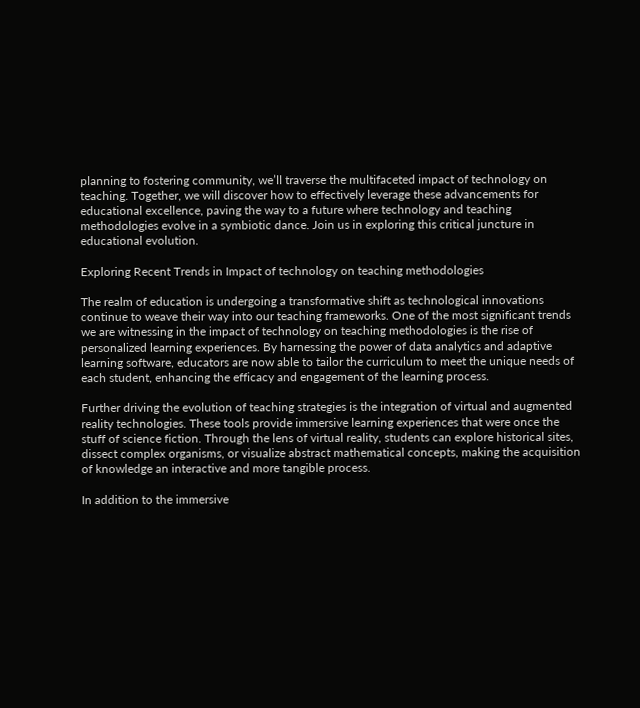planning to fostering community, we’ll traverse the multifaceted impact of technology on teaching. Together, we will discover how to effectively leverage these advancements for educational excellence, paving the way to a future where technology and teaching methodologies evolve in a symbiotic dance. Join us in exploring this critical juncture in educational evolution.

Exploring Recent Trends in Impact of technology on teaching methodologies

The realm of education is undergoing a transformative shift as technological innovations continue to weave their way into our teaching frameworks. One of the most significant trends we are witnessing in the impact of technology on teaching methodologies is the rise of personalized learning experiences. By harnessing the power of data analytics and adaptive learning software, educators are now able to tailor the curriculum to meet the unique needs of each student, enhancing the efficacy and engagement of the learning process.

Further driving the evolution of teaching strategies is the integration of virtual and augmented reality technologies. These tools provide immersive learning experiences that were once the stuff of science fiction. Through the lens of virtual reality, students can explore historical sites, dissect complex organisms, or visualize abstract mathematical concepts, making the acquisition of knowledge an interactive and more tangible process.

In addition to the immersive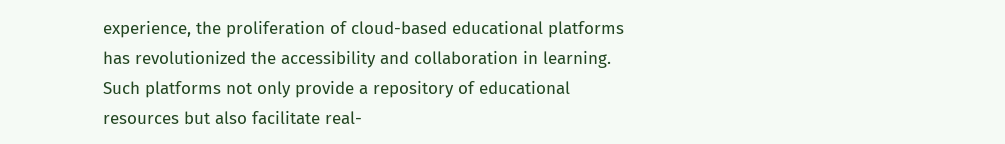experience, the proliferation of cloud-based educational platforms has revolutionized the accessibility and collaboration in learning. Such platforms not only provide a repository of educational resources but also facilitate real-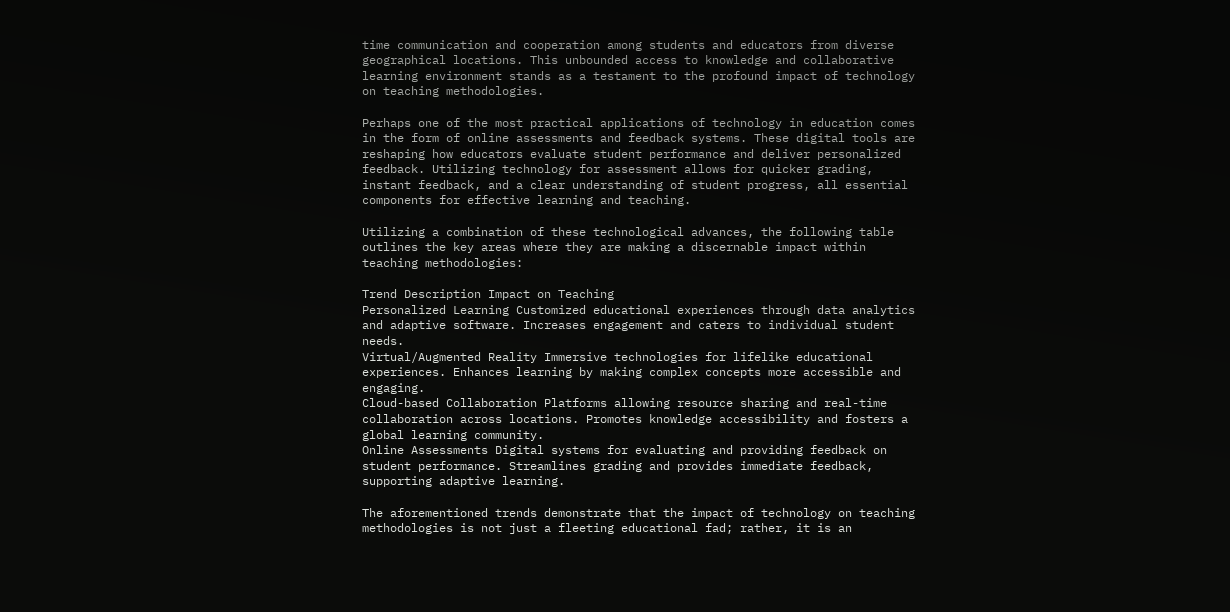time communication and cooperation among students and educators from diverse geographical locations. This unbounded access to knowledge and collaborative learning environment stands as a testament to the profound impact of technology on teaching methodologies.

Perhaps one of the most practical applications of technology in education comes in the form of online assessments and feedback systems. These digital tools are reshaping how educators evaluate student performance and deliver personalized feedback. Utilizing technology for assessment allows for quicker grading, instant feedback, and a clear understanding of student progress, all essential components for effective learning and teaching.

Utilizing a combination of these technological advances, the following table outlines the key areas where they are making a discernable impact within teaching methodologies:

Trend Description Impact on Teaching
Personalized Learning Customized educational experiences through data analytics and adaptive software. Increases engagement and caters to individual student needs.
Virtual/Augmented Reality Immersive technologies for lifelike educational experiences. Enhances learning by making complex concepts more accessible and engaging.
Cloud-based Collaboration Platforms allowing resource sharing and real-time collaboration across locations. Promotes knowledge accessibility and fosters a global learning community.
Online Assessments Digital systems for evaluating and providing feedback on student performance. Streamlines grading and provides immediate feedback, supporting adaptive learning.

The aforementioned trends demonstrate that the impact of technology on teaching methodologies is not just a fleeting educational fad; rather, it is an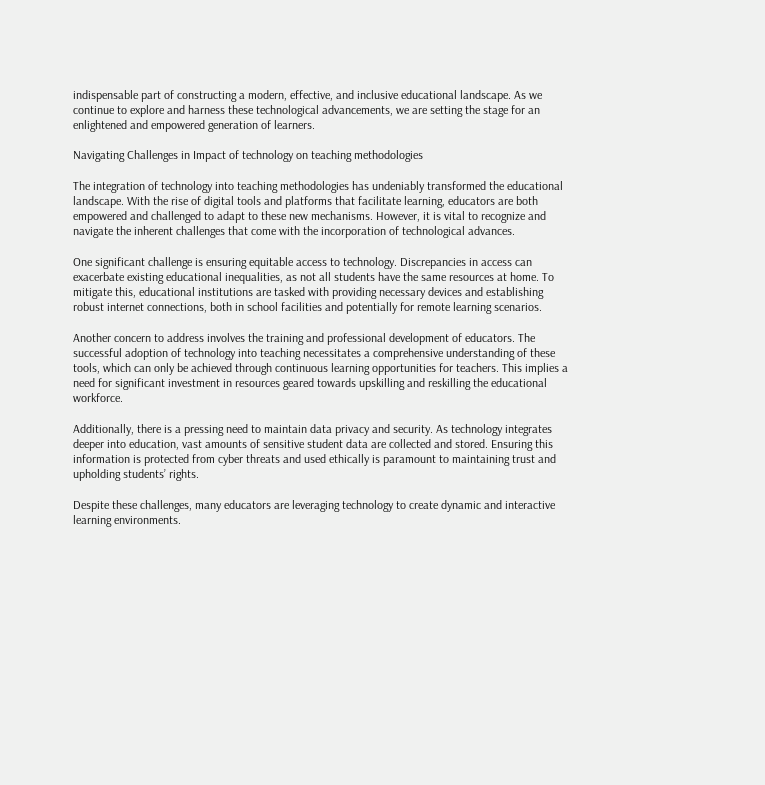indispensable part of constructing a modern, effective, and inclusive educational landscape. As we continue to explore and harness these technological advancements, we are setting the stage for an enlightened and empowered generation of learners.

Navigating Challenges in Impact of technology on teaching methodologies

The integration of technology into teaching methodologies has undeniably transformed the educational landscape. With the rise of digital tools and platforms that facilitate learning, educators are both empowered and challenged to adapt to these new mechanisms. However, it is vital to recognize and navigate the inherent challenges that come with the incorporation of technological advances.

One significant challenge is ensuring equitable access to technology. Discrepancies in access can exacerbate existing educational inequalities, as not all students have the same resources at home. To mitigate this, educational institutions are tasked with providing necessary devices and establishing robust internet connections, both in school facilities and potentially for remote learning scenarios.

Another concern to address involves the training and professional development of educators. The successful adoption of technology into teaching necessitates a comprehensive understanding of these tools, which can only be achieved through continuous learning opportunities for teachers. This implies a need for significant investment in resources geared towards upskilling and reskilling the educational workforce.

Additionally, there is a pressing need to maintain data privacy and security. As technology integrates deeper into education, vast amounts of sensitive student data are collected and stored. Ensuring this information is protected from cyber threats and used ethically is paramount to maintaining trust and upholding students’ rights.

Despite these challenges, many educators are leveraging technology to create dynamic and interactive learning environments.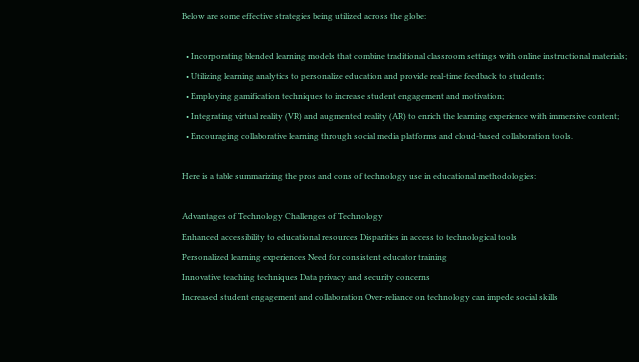Below are some effective strategies being utilized across the globe:

  • Incorporating blended learning models that combine traditional classroom settings with online instructional materials;
  • Utilizing learning analytics to personalize education and provide real-time feedback to students;
  • Employing gamification techniques to increase student engagement and motivation;
  • Integrating virtual reality (VR) and augmented reality (AR) to enrich the learning experience with immersive content;
  • Encouraging collaborative learning through social media platforms and cloud-based collaboration tools.

Here is a table summarizing the pros and cons of technology use in educational methodologies:

Advantages of Technology Challenges of Technology
Enhanced accessibility to educational resources Disparities in access to technological tools
Personalized learning experiences Need for consistent educator training
Innovative teaching techniques Data privacy and security concerns
Increased student engagement and collaboration Over-reliance on technology can impede social skills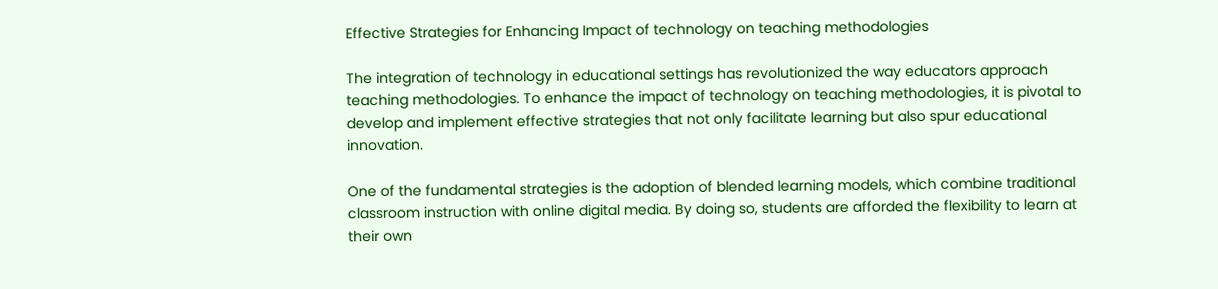Effective Strategies for Enhancing Impact of technology on teaching methodologies

The integration of technology in educational settings has revolutionized the way educators approach teaching methodologies. To enhance the impact of technology on teaching methodologies, it is pivotal to develop and implement effective strategies that not only facilitate learning but also spur educational innovation.

One of the fundamental strategies is the adoption of blended learning models, which combine traditional classroom instruction with online digital media. By doing so, students are afforded the flexibility to learn at their own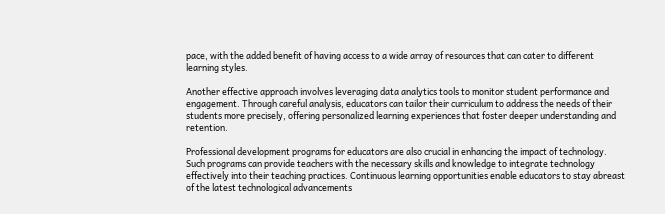pace, with the added benefit of having access to a wide array of resources that can cater to different learning styles.

Another effective approach involves leveraging data analytics tools to monitor student performance and engagement. Through careful analysis, educators can tailor their curriculum to address the needs of their students more precisely, offering personalized learning experiences that foster deeper understanding and retention.

Professional development programs for educators are also crucial in enhancing the impact of technology. Such programs can provide teachers with the necessary skills and knowledge to integrate technology effectively into their teaching practices. Continuous learning opportunities enable educators to stay abreast of the latest technological advancements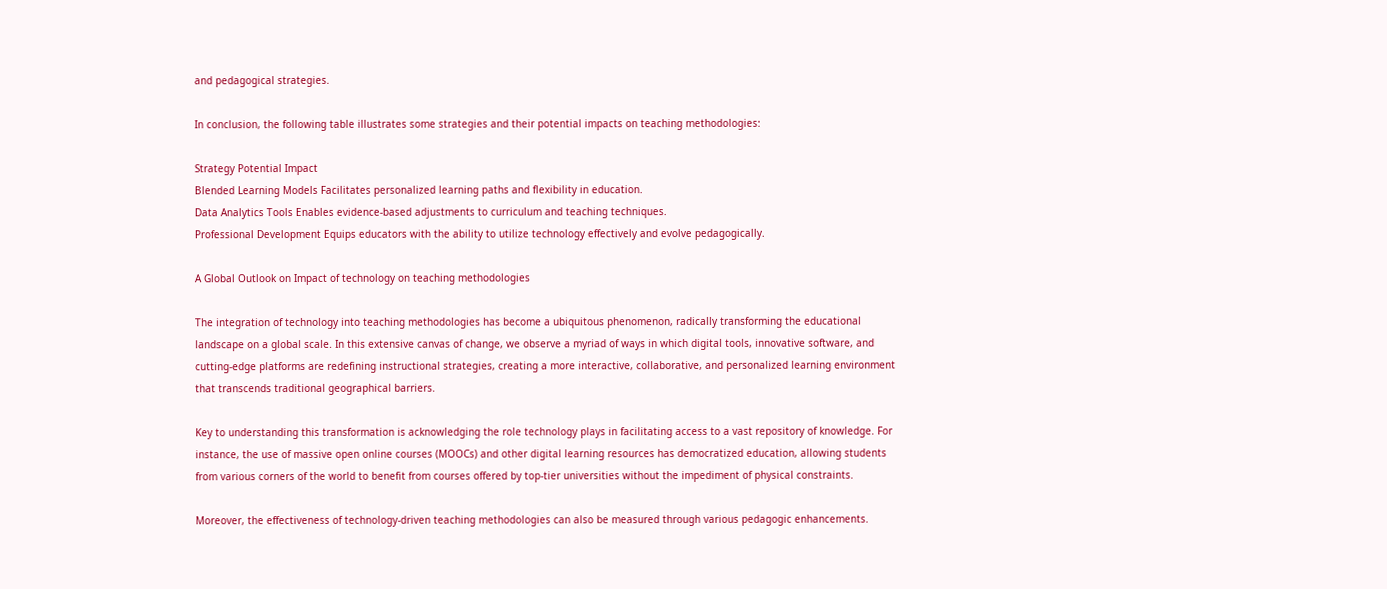and pedagogical strategies.

In conclusion, the following table illustrates some strategies and their potential impacts on teaching methodologies:

Strategy Potential Impact
Blended Learning Models Facilitates personalized learning paths and flexibility in education.
Data Analytics Tools Enables evidence-based adjustments to curriculum and teaching techniques.
Professional Development Equips educators with the ability to utilize technology effectively and evolve pedagogically.

A Global Outlook on Impact of technology on teaching methodologies

The integration of technology into teaching methodologies has become a ubiquitous phenomenon, radically transforming the educational landscape on a global scale. In this extensive canvas of change, we observe a myriad of ways in which digital tools, innovative software, and cutting-edge platforms are redefining instructional strategies, creating a more interactive, collaborative, and personalized learning environment that transcends traditional geographical barriers.

Key to understanding this transformation is acknowledging the role technology plays in facilitating access to a vast repository of knowledge. For instance, the use of massive open online courses (MOOCs) and other digital learning resources has democratized education, allowing students from various corners of the world to benefit from courses offered by top-tier universities without the impediment of physical constraints.

Moreover, the effectiveness of technology-driven teaching methodologies can also be measured through various pedagogic enhancements.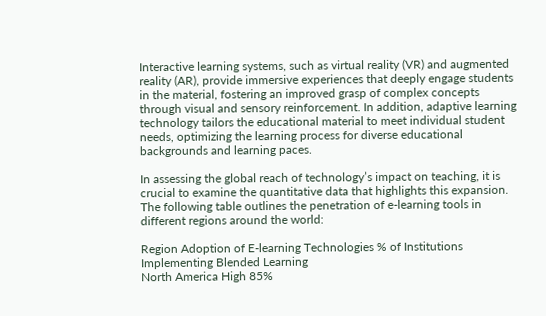Interactive learning systems, such as virtual reality (VR) and augmented reality (AR), provide immersive experiences that deeply engage students in the material, fostering an improved grasp of complex concepts through visual and sensory reinforcement. In addition, adaptive learning technology tailors the educational material to meet individual student needs, optimizing the learning process for diverse educational backgrounds and learning paces.

In assessing the global reach of technology’s impact on teaching, it is crucial to examine the quantitative data that highlights this expansion. The following table outlines the penetration of e-learning tools in different regions around the world:

Region Adoption of E-learning Technologies % of Institutions Implementing Blended Learning
North America High 85%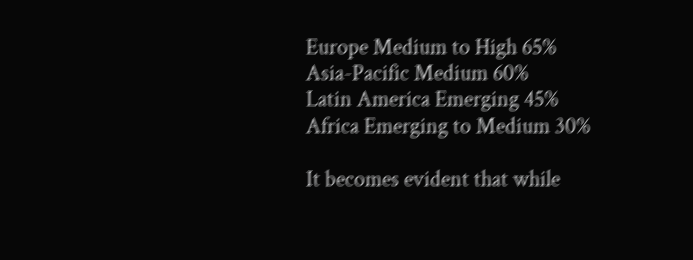Europe Medium to High 65%
Asia-Pacific Medium 60%
Latin America Emerging 45%
Africa Emerging to Medium 30%

It becomes evident that while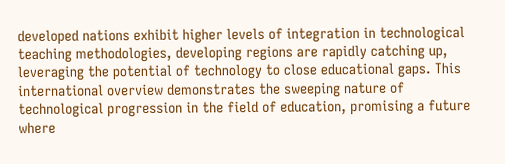developed nations exhibit higher levels of integration in technological teaching methodologies, developing regions are rapidly catching up, leveraging the potential of technology to close educational gaps. This international overview demonstrates the sweeping nature of technological progression in the field of education, promising a future where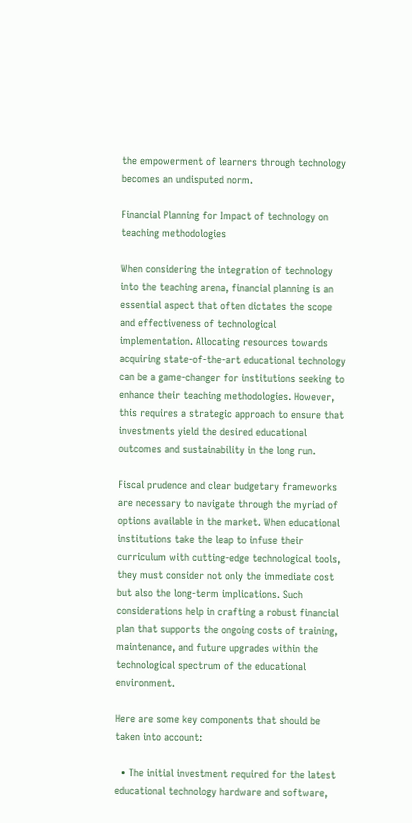the empowerment of learners through technology becomes an undisputed norm.

Financial Planning for Impact of technology on teaching methodologies

When considering the integration of technology into the teaching arena, financial planning is an essential aspect that often dictates the scope and effectiveness of technological implementation. Allocating resources towards acquiring state-of-the-art educational technology can be a game-changer for institutions seeking to enhance their teaching methodologies. However, this requires a strategic approach to ensure that investments yield the desired educational outcomes and sustainability in the long run.

Fiscal prudence and clear budgetary frameworks are necessary to navigate through the myriad of options available in the market. When educational institutions take the leap to infuse their curriculum with cutting-edge technological tools, they must consider not only the immediate cost but also the long-term implications. Such considerations help in crafting a robust financial plan that supports the ongoing costs of training, maintenance, and future upgrades within the technological spectrum of the educational environment.

Here are some key components that should be taken into account:

  • The initial investment required for the latest educational technology hardware and software,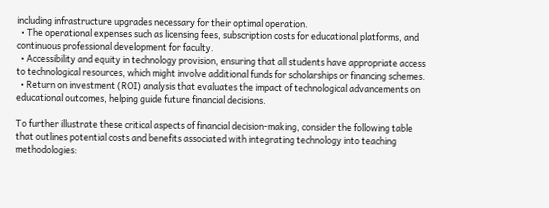including infrastructure upgrades necessary for their optimal operation.
  • The operational expenses such as licensing fees, subscription costs for educational platforms, and continuous professional development for faculty.
  • Accessibility and equity in technology provision, ensuring that all students have appropriate access to technological resources, which might involve additional funds for scholarships or financing schemes.
  • Return on investment (ROI) analysis that evaluates the impact of technological advancements on educational outcomes, helping guide future financial decisions.

To further illustrate these critical aspects of financial decision-making, consider the following table that outlines potential costs and benefits associated with integrating technology into teaching methodologies: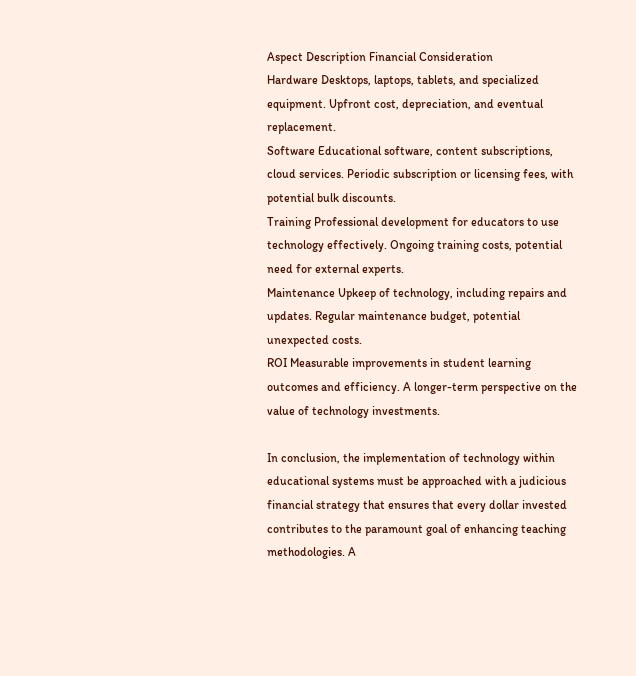Aspect Description Financial Consideration
Hardware Desktops, laptops, tablets, and specialized equipment. Upfront cost, depreciation, and eventual replacement.
Software Educational software, content subscriptions, cloud services. Periodic subscription or licensing fees, with potential bulk discounts.
Training Professional development for educators to use technology effectively. Ongoing training costs, potential need for external experts.
Maintenance Upkeep of technology, including repairs and updates. Regular maintenance budget, potential unexpected costs.
ROI Measurable improvements in student learning outcomes and efficiency. A longer-term perspective on the value of technology investments.

In conclusion, the implementation of technology within educational systems must be approached with a judicious financial strategy that ensures that every dollar invested contributes to the paramount goal of enhancing teaching methodologies. A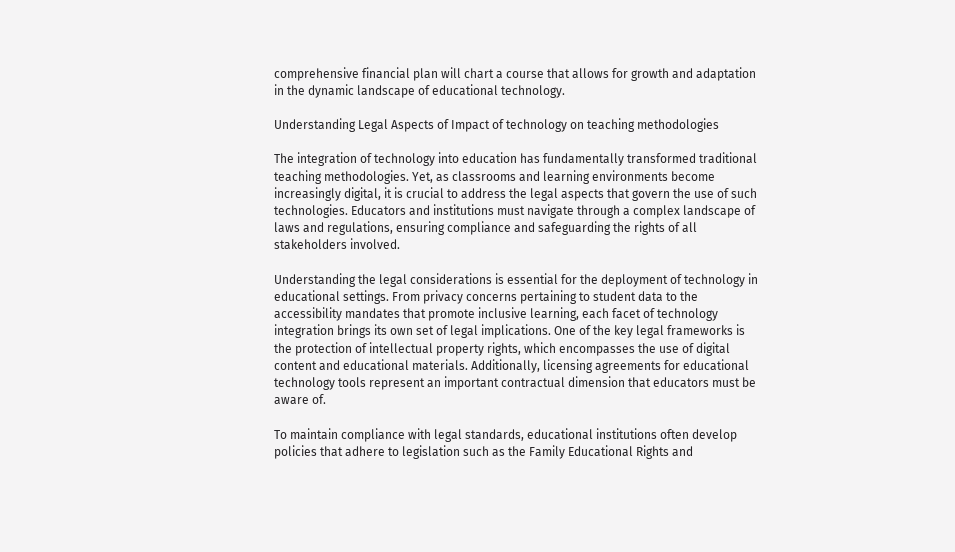comprehensive financial plan will chart a course that allows for growth and adaptation in the dynamic landscape of educational technology.

Understanding Legal Aspects of Impact of technology on teaching methodologies

The integration of technology into education has fundamentally transformed traditional teaching methodologies. Yet, as classrooms and learning environments become increasingly digital, it is crucial to address the legal aspects that govern the use of such technologies. Educators and institutions must navigate through a complex landscape of laws and regulations, ensuring compliance and safeguarding the rights of all stakeholders involved.

Understanding the legal considerations is essential for the deployment of technology in educational settings. From privacy concerns pertaining to student data to the accessibility mandates that promote inclusive learning, each facet of technology integration brings its own set of legal implications. One of the key legal frameworks is the protection of intellectual property rights, which encompasses the use of digital content and educational materials. Additionally, licensing agreements for educational technology tools represent an important contractual dimension that educators must be aware of.

To maintain compliance with legal standards, educational institutions often develop policies that adhere to legislation such as the Family Educational Rights and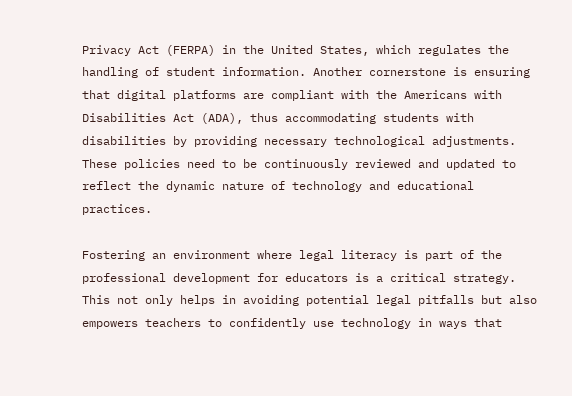Privacy Act (FERPA) in the United States, which regulates the handling of student information. Another cornerstone is ensuring that digital platforms are compliant with the Americans with Disabilities Act (ADA), thus accommodating students with disabilities by providing necessary technological adjustments. These policies need to be continuously reviewed and updated to reflect the dynamic nature of technology and educational practices.

Fostering an environment where legal literacy is part of the professional development for educators is a critical strategy. This not only helps in avoiding potential legal pitfalls but also empowers teachers to confidently use technology in ways that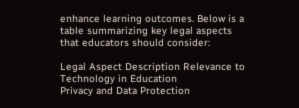enhance learning outcomes. Below is a table summarizing key legal aspects that educators should consider:

Legal Aspect Description Relevance to Technology in Education
Privacy and Data Protection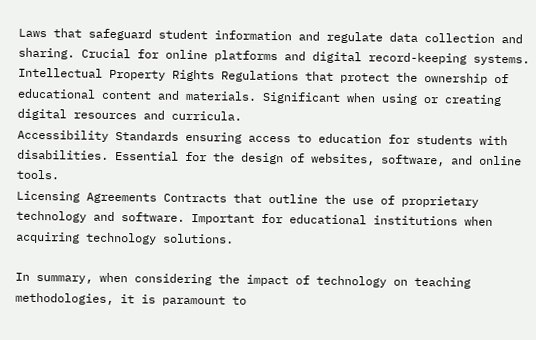Laws that safeguard student information and regulate data collection and sharing. Crucial for online platforms and digital record-keeping systems.
Intellectual Property Rights Regulations that protect the ownership of educational content and materials. Significant when using or creating digital resources and curricula.
Accessibility Standards ensuring access to education for students with disabilities. Essential for the design of websites, software, and online tools.
Licensing Agreements Contracts that outline the use of proprietary technology and software. Important for educational institutions when acquiring technology solutions.

In summary, when considering the impact of technology on teaching methodologies, it is paramount to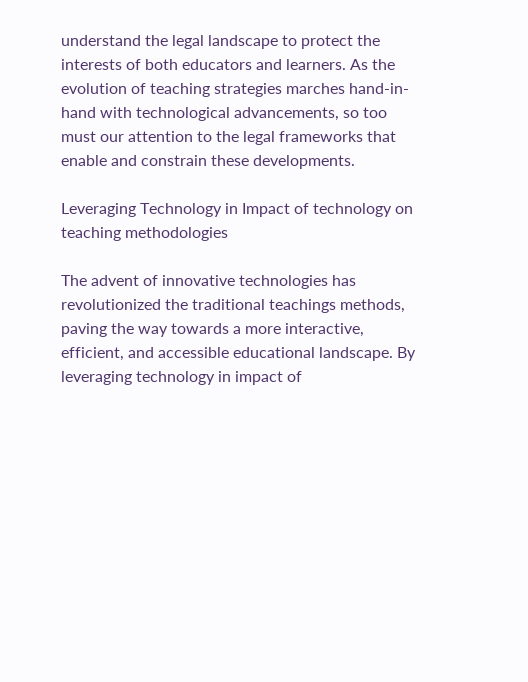understand the legal landscape to protect the interests of both educators and learners. As the evolution of teaching strategies marches hand-in-hand with technological advancements, so too must our attention to the legal frameworks that enable and constrain these developments.

Leveraging Technology in Impact of technology on teaching methodologies

The advent of innovative technologies has revolutionized the traditional teachings methods, paving the way towards a more interactive, efficient, and accessible educational landscape. By leveraging technology in impact of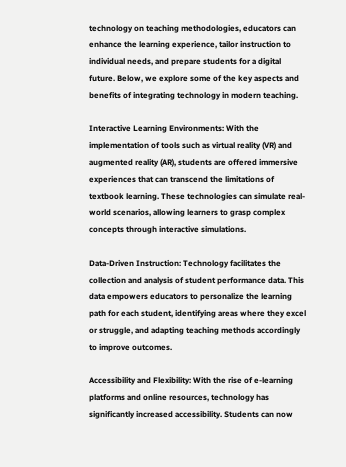technology on teaching methodologies, educators can enhance the learning experience, tailor instruction to individual needs, and prepare students for a digital future. Below, we explore some of the key aspects and benefits of integrating technology in modern teaching.

Interactive Learning Environments: With the implementation of tools such as virtual reality (VR) and augmented reality (AR), students are offered immersive experiences that can transcend the limitations of textbook learning. These technologies can simulate real-world scenarios, allowing learners to grasp complex concepts through interactive simulations.

Data-Driven Instruction: Technology facilitates the collection and analysis of student performance data. This data empowers educators to personalize the learning path for each student, identifying areas where they excel or struggle, and adapting teaching methods accordingly to improve outcomes.

Accessibility and Flexibility: With the rise of e-learning platforms and online resources, technology has significantly increased accessibility. Students can now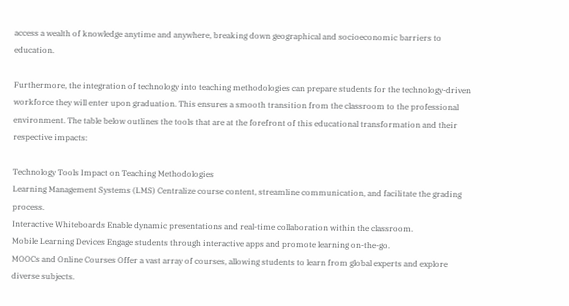access a wealth of knowledge anytime and anywhere, breaking down geographical and socioeconomic barriers to education.

Furthermore, the integration of technology into teaching methodologies can prepare students for the technology-driven workforce they will enter upon graduation. This ensures a smooth transition from the classroom to the professional environment. The table below outlines the tools that are at the forefront of this educational transformation and their respective impacts:

Technology Tools Impact on Teaching Methodologies
Learning Management Systems (LMS) Centralize course content, streamline communication, and facilitate the grading process.
Interactive Whiteboards Enable dynamic presentations and real-time collaboration within the classroom.
Mobile Learning Devices Engage students through interactive apps and promote learning on-the-go.
MOOCs and Online Courses Offer a vast array of courses, allowing students to learn from global experts and explore diverse subjects.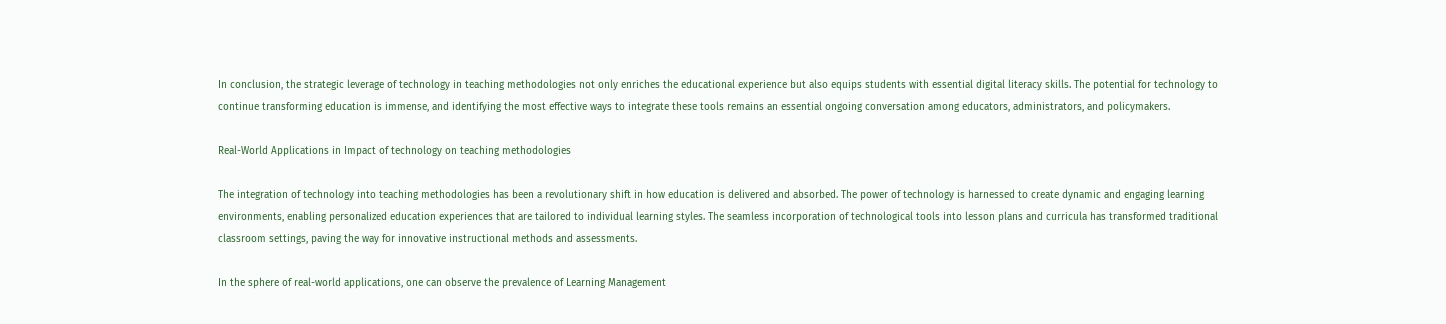In conclusion, the strategic leverage of technology in teaching methodologies not only enriches the educational experience but also equips students with essential digital literacy skills. The potential for technology to continue transforming education is immense, and identifying the most effective ways to integrate these tools remains an essential ongoing conversation among educators, administrators, and policymakers.

Real-World Applications in Impact of technology on teaching methodologies

The integration of technology into teaching methodologies has been a revolutionary shift in how education is delivered and absorbed. The power of technology is harnessed to create dynamic and engaging learning environments, enabling personalized education experiences that are tailored to individual learning styles. The seamless incorporation of technological tools into lesson plans and curricula has transformed traditional classroom settings, paving the way for innovative instructional methods and assessments.

In the sphere of real-world applications, one can observe the prevalence of Learning Management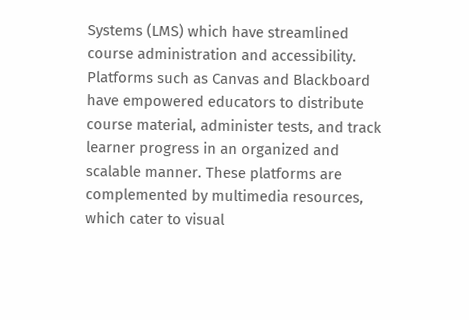Systems (LMS) which have streamlined course administration and accessibility. Platforms such as Canvas and Blackboard have empowered educators to distribute course material, administer tests, and track learner progress in an organized and scalable manner. These platforms are complemented by multimedia resources, which cater to visual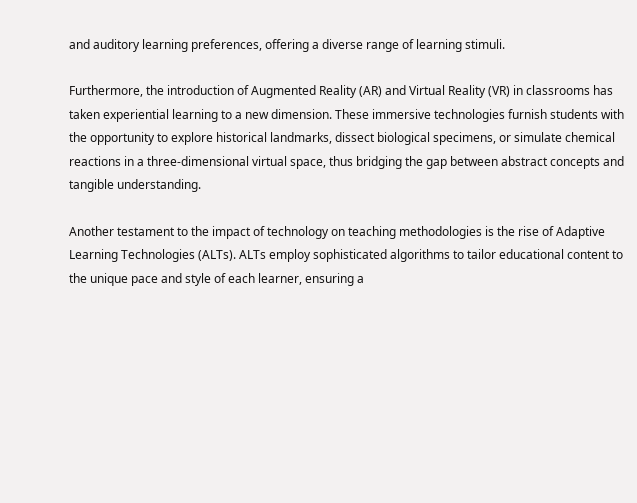and auditory learning preferences, offering a diverse range of learning stimuli.

Furthermore, the introduction of Augmented Reality (AR) and Virtual Reality (VR) in classrooms has taken experiential learning to a new dimension. These immersive technologies furnish students with the opportunity to explore historical landmarks, dissect biological specimens, or simulate chemical reactions in a three-dimensional virtual space, thus bridging the gap between abstract concepts and tangible understanding.

Another testament to the impact of technology on teaching methodologies is the rise of Adaptive Learning Technologies (ALTs). ALTs employ sophisticated algorithms to tailor educational content to the unique pace and style of each learner, ensuring a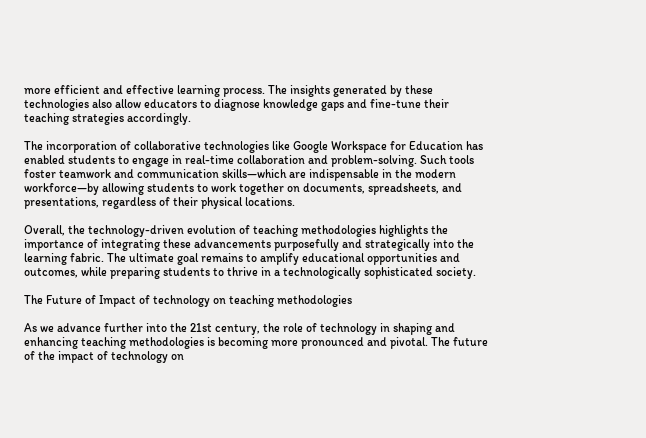more efficient and effective learning process. The insights generated by these technologies also allow educators to diagnose knowledge gaps and fine-tune their teaching strategies accordingly.

The incorporation of collaborative technologies like Google Workspace for Education has enabled students to engage in real-time collaboration and problem-solving. Such tools foster teamwork and communication skills—which are indispensable in the modern workforce—by allowing students to work together on documents, spreadsheets, and presentations, regardless of their physical locations.

Overall, the technology-driven evolution of teaching methodologies highlights the importance of integrating these advancements purposefully and strategically into the learning fabric. The ultimate goal remains to amplify educational opportunities and outcomes, while preparing students to thrive in a technologically sophisticated society.

The Future of Impact of technology on teaching methodologies

As we advance further into the 21st century, the role of technology in shaping and enhancing teaching methodologies is becoming more pronounced and pivotal. The future of the impact of technology on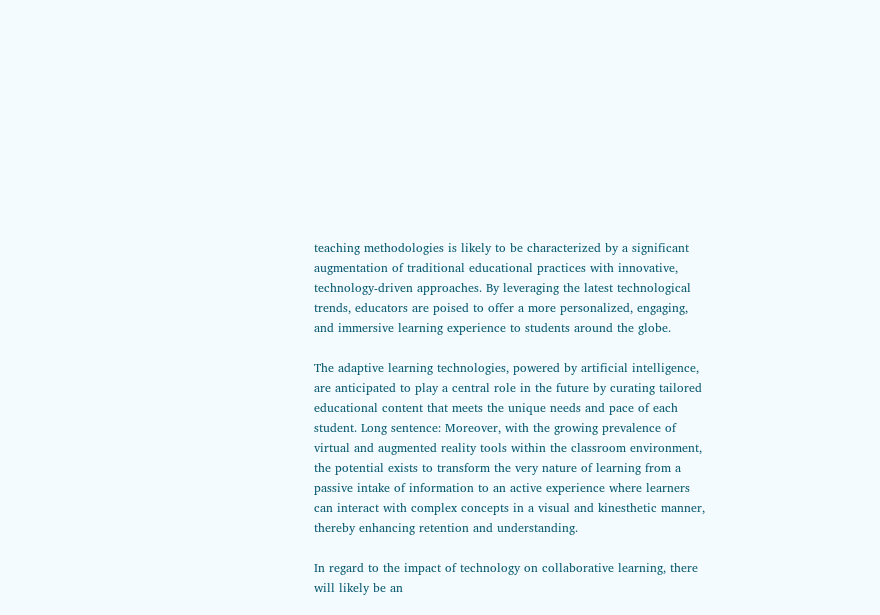teaching methodologies is likely to be characterized by a significant augmentation of traditional educational practices with innovative, technology-driven approaches. By leveraging the latest technological trends, educators are poised to offer a more personalized, engaging, and immersive learning experience to students around the globe.

The adaptive learning technologies, powered by artificial intelligence, are anticipated to play a central role in the future by curating tailored educational content that meets the unique needs and pace of each student. Long sentence: Moreover, with the growing prevalence of virtual and augmented reality tools within the classroom environment, the potential exists to transform the very nature of learning from a passive intake of information to an active experience where learners can interact with complex concepts in a visual and kinesthetic manner, thereby enhancing retention and understanding.

In regard to the impact of technology on collaborative learning, there will likely be an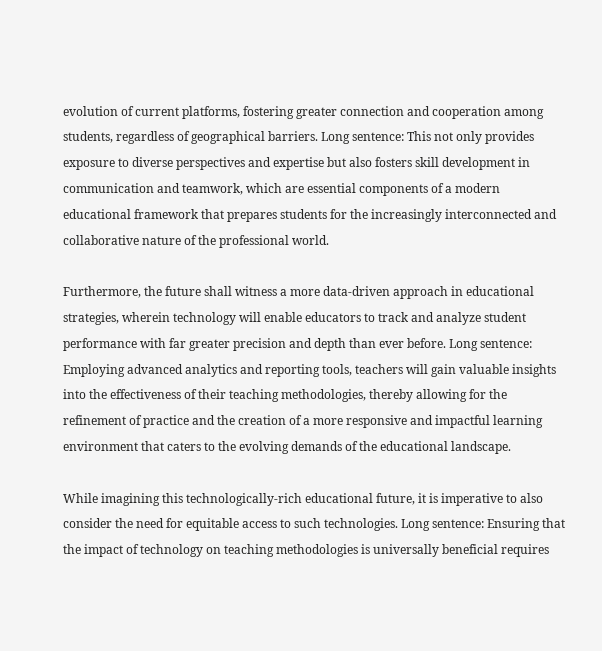evolution of current platforms, fostering greater connection and cooperation among students, regardless of geographical barriers. Long sentence: This not only provides exposure to diverse perspectives and expertise but also fosters skill development in communication and teamwork, which are essential components of a modern educational framework that prepares students for the increasingly interconnected and collaborative nature of the professional world.

Furthermore, the future shall witness a more data-driven approach in educational strategies, wherein technology will enable educators to track and analyze student performance with far greater precision and depth than ever before. Long sentence: Employing advanced analytics and reporting tools, teachers will gain valuable insights into the effectiveness of their teaching methodologies, thereby allowing for the refinement of practice and the creation of a more responsive and impactful learning environment that caters to the evolving demands of the educational landscape.

While imagining this technologically-rich educational future, it is imperative to also consider the need for equitable access to such technologies. Long sentence: Ensuring that the impact of technology on teaching methodologies is universally beneficial requires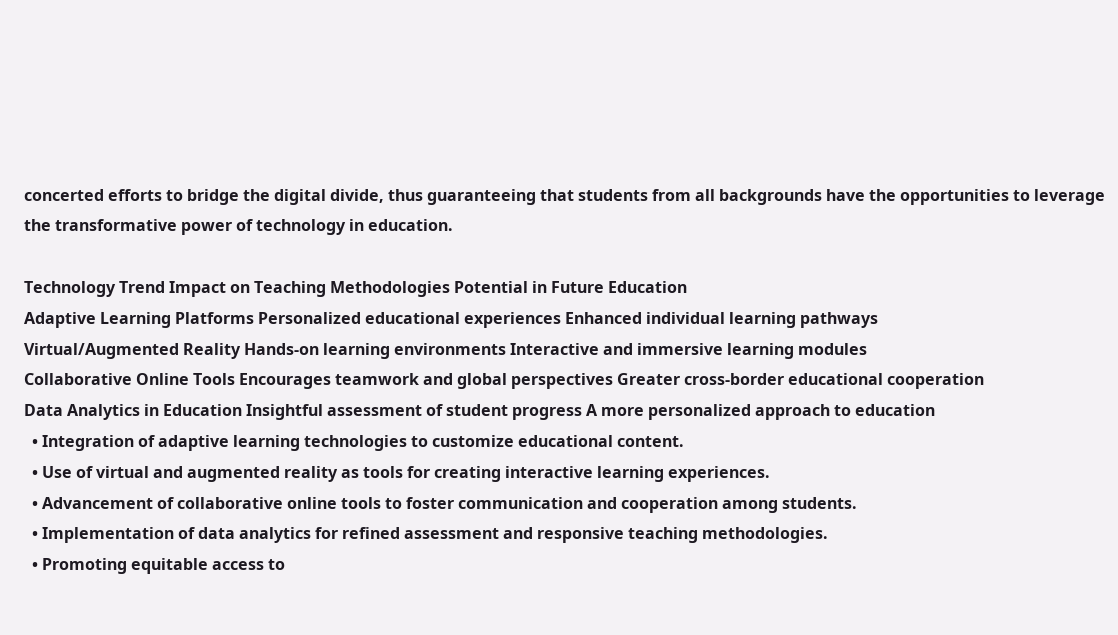concerted efforts to bridge the digital divide, thus guaranteeing that students from all backgrounds have the opportunities to leverage the transformative power of technology in education.

Technology Trend Impact on Teaching Methodologies Potential in Future Education
Adaptive Learning Platforms Personalized educational experiences Enhanced individual learning pathways
Virtual/Augmented Reality Hands-on learning environments Interactive and immersive learning modules
Collaborative Online Tools Encourages teamwork and global perspectives Greater cross-border educational cooperation
Data Analytics in Education Insightful assessment of student progress A more personalized approach to education
  • Integration of adaptive learning technologies to customize educational content.
  • Use of virtual and augmented reality as tools for creating interactive learning experiences.
  • Advancement of collaborative online tools to foster communication and cooperation among students.
  • Implementation of data analytics for refined assessment and responsive teaching methodologies.
  • Promoting equitable access to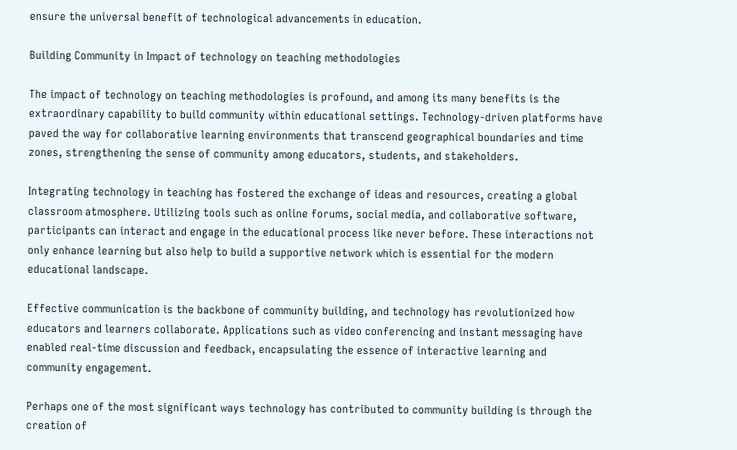ensure the universal benefit of technological advancements in education.

Building Community in Impact of technology on teaching methodologies

The impact of technology on teaching methodologies is profound, and among its many benefits is the extraordinary capability to build community within educational settings. Technology-driven platforms have paved the way for collaborative learning environments that transcend geographical boundaries and time zones, strengthening the sense of community among educators, students, and stakeholders.

Integrating technology in teaching has fostered the exchange of ideas and resources, creating a global classroom atmosphere. Utilizing tools such as online forums, social media, and collaborative software, participants can interact and engage in the educational process like never before. These interactions not only enhance learning but also help to build a supportive network which is essential for the modern educational landscape.

Effective communication is the backbone of community building, and technology has revolutionized how educators and learners collaborate. Applications such as video conferencing and instant messaging have enabled real-time discussion and feedback, encapsulating the essence of interactive learning and community engagement.

Perhaps one of the most significant ways technology has contributed to community building is through the creation of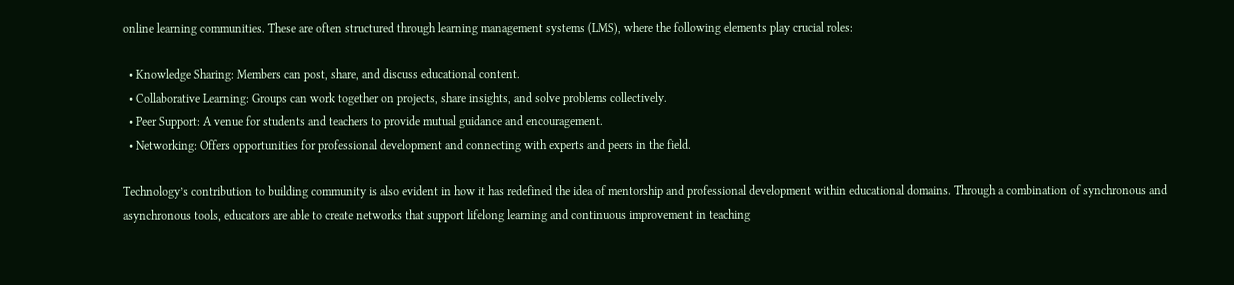online learning communities. These are often structured through learning management systems (LMS), where the following elements play crucial roles:

  • Knowledge Sharing: Members can post, share, and discuss educational content.
  • Collaborative Learning: Groups can work together on projects, share insights, and solve problems collectively.
  • Peer Support: A venue for students and teachers to provide mutual guidance and encouragement.
  • Networking: Offers opportunities for professional development and connecting with experts and peers in the field.

Technology’s contribution to building community is also evident in how it has redefined the idea of mentorship and professional development within educational domains. Through a combination of synchronous and asynchronous tools, educators are able to create networks that support lifelong learning and continuous improvement in teaching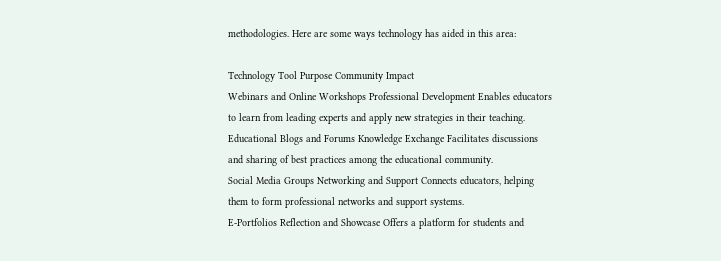methodologies. Here are some ways technology has aided in this area:

Technology Tool Purpose Community Impact
Webinars and Online Workshops Professional Development Enables educators to learn from leading experts and apply new strategies in their teaching.
Educational Blogs and Forums Knowledge Exchange Facilitates discussions and sharing of best practices among the educational community.
Social Media Groups Networking and Support Connects educators, helping them to form professional networks and support systems.
E-Portfolios Reflection and Showcase Offers a platform for students and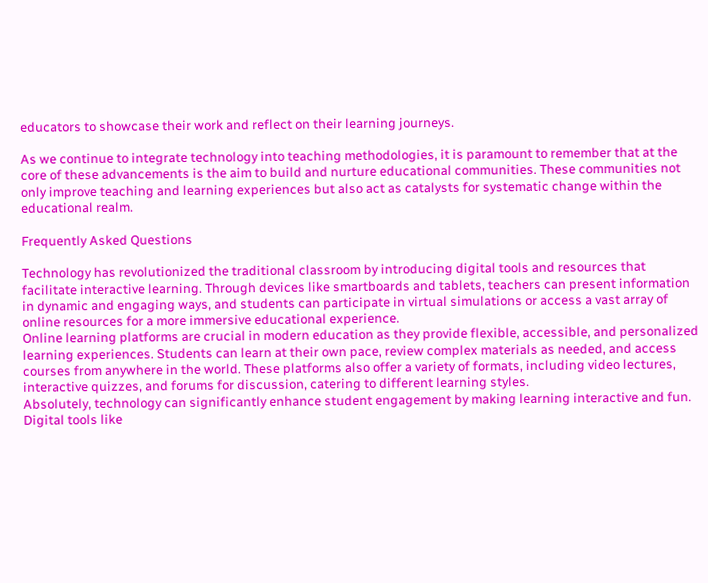educators to showcase their work and reflect on their learning journeys.

As we continue to integrate technology into teaching methodologies, it is paramount to remember that at the core of these advancements is the aim to build and nurture educational communities. These communities not only improve teaching and learning experiences but also act as catalysts for systematic change within the educational realm.

Frequently Asked Questions

Technology has revolutionized the traditional classroom by introducing digital tools and resources that facilitate interactive learning. Through devices like smartboards and tablets, teachers can present information in dynamic and engaging ways, and students can participate in virtual simulations or access a vast array of online resources for a more immersive educational experience.
Online learning platforms are crucial in modern education as they provide flexible, accessible, and personalized learning experiences. Students can learn at their own pace, review complex materials as needed, and access courses from anywhere in the world. These platforms also offer a variety of formats, including video lectures, interactive quizzes, and forums for discussion, catering to different learning styles.
Absolutely, technology can significantly enhance student engagement by making learning interactive and fun. Digital tools like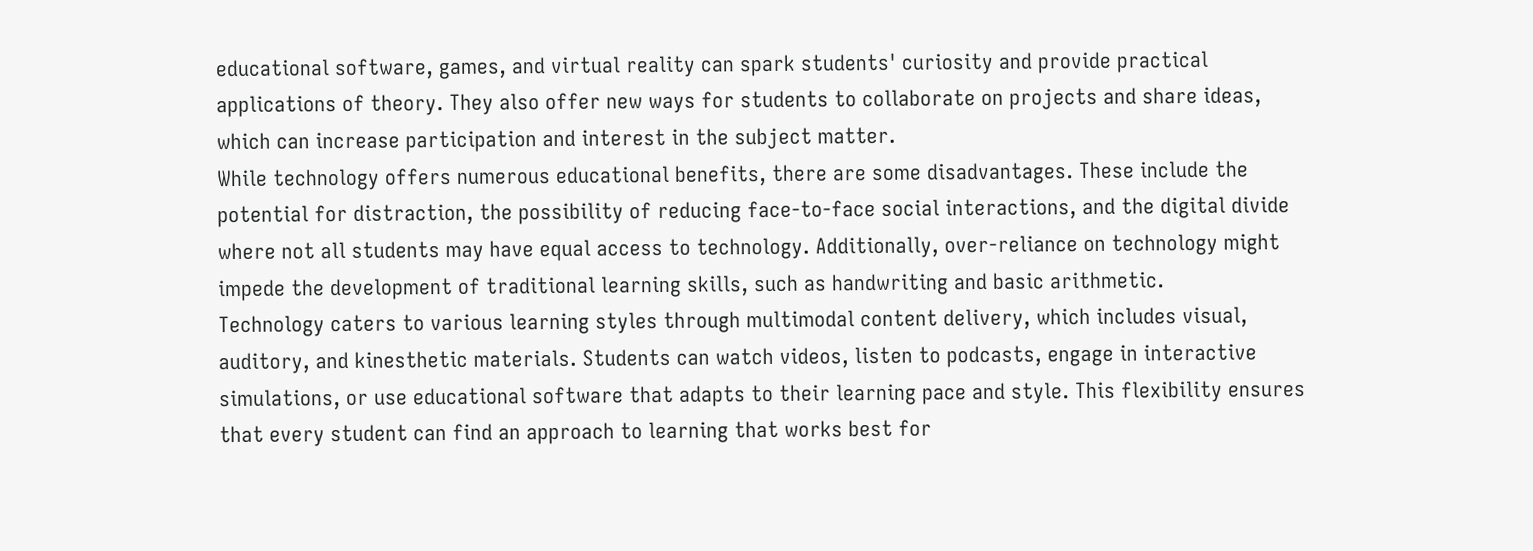educational software, games, and virtual reality can spark students' curiosity and provide practical applications of theory. They also offer new ways for students to collaborate on projects and share ideas, which can increase participation and interest in the subject matter.
While technology offers numerous educational benefits, there are some disadvantages. These include the potential for distraction, the possibility of reducing face-to-face social interactions, and the digital divide where not all students may have equal access to technology. Additionally, over-reliance on technology might impede the development of traditional learning skills, such as handwriting and basic arithmetic.
Technology caters to various learning styles through multimodal content delivery, which includes visual, auditory, and kinesthetic materials. Students can watch videos, listen to podcasts, engage in interactive simulations, or use educational software that adapts to their learning pace and style. This flexibility ensures that every student can find an approach to learning that works best for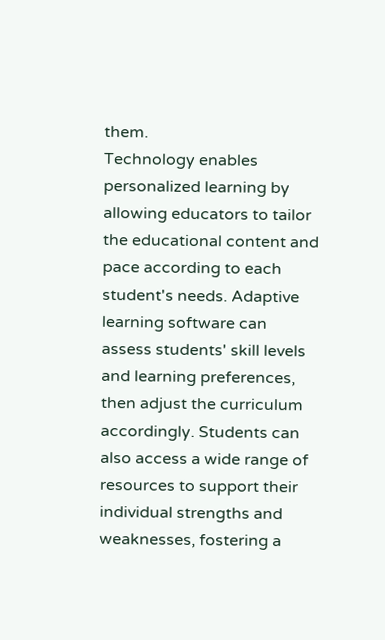them.
Technology enables personalized learning by allowing educators to tailor the educational content and pace according to each student's needs. Adaptive learning software can assess students' skill levels and learning preferences, then adjust the curriculum accordingly. Students can also access a wide range of resources to support their individual strengths and weaknesses, fostering a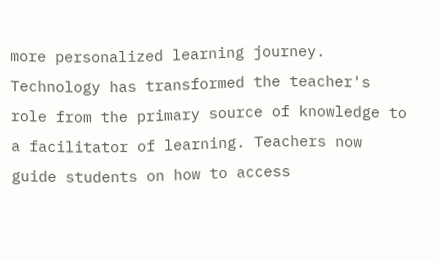more personalized learning journey.
Technology has transformed the teacher's role from the primary source of knowledge to a facilitator of learning. Teachers now guide students on how to access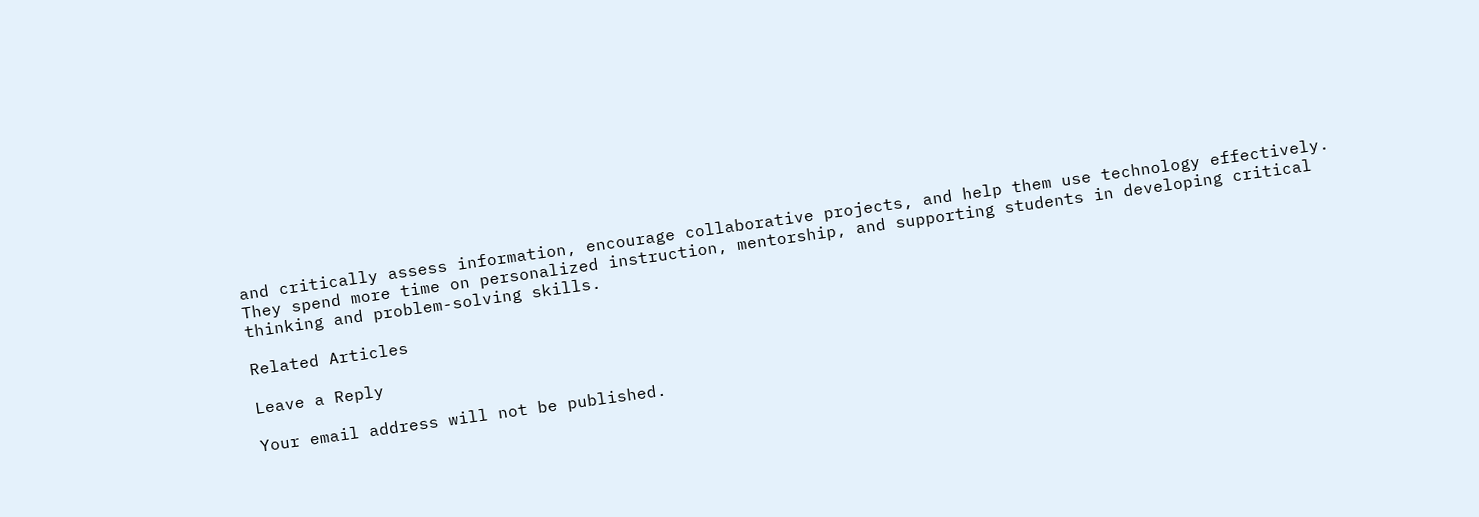and critically assess information, encourage collaborative projects, and help them use technology effectively. They spend more time on personalized instruction, mentorship, and supporting students in developing critical thinking and problem-solving skills.

Related Articles

Leave a Reply

Your email address will not be published.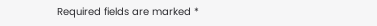Required fields are marked *